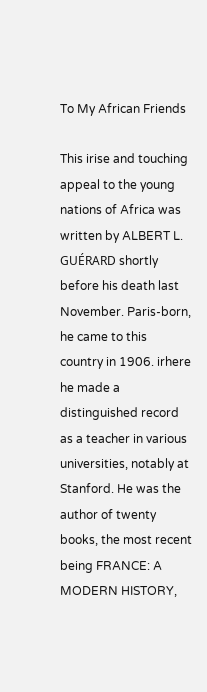To My African Friends

This irise and touching appeal to the young nations of Africa was written by ALBERT L. GUÉRARD shortly before his death last November. Paris-born, he came to this country in 1906. irhere he made a distinguished record as a teacher in various universities, notably at Stanford. He was the author of twenty books, the most recent being FRANCE: A MODERN HISTORY,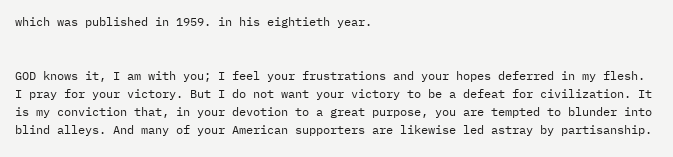which was published in 1959. in his eightieth year.


GOD knows it, I am with you; I feel your frustrations and your hopes deferred in my flesh. I pray for your victory. But I do not want your victory to be a defeat for civilization. It is my conviction that, in your devotion to a great purpose, you are tempted to blunder into blind alleys. And many of your American supporters are likewise led astray by partisanship.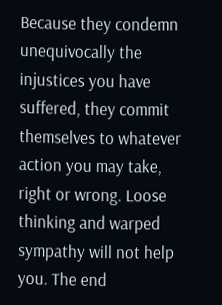Because they condemn unequivocally the injustices you have suffered, they commit themselves to whatever action you may take, right or wrong. Loose thinking and warped sympathy will not help you. The end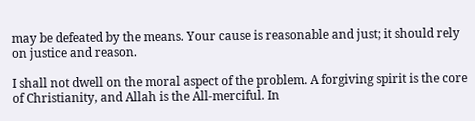may be defeated by the means. Your cause is reasonable and just; it should rely on justice and reason.

I shall not dwell on the moral aspect of the problem. A forgiving spirit is the core of Christianity, and Allah is the All-merciful. In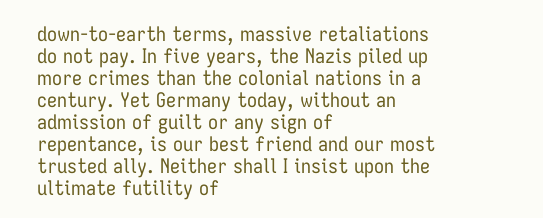down-to-earth terms, massive retaliations do not pay. In five years, the Nazis piled up more crimes than the colonial nations in a century. Yet Germany today, without an admission of guilt or any sign of repentance, is our best friend and our most trusted ally. Neither shall I insist upon the ultimate futility of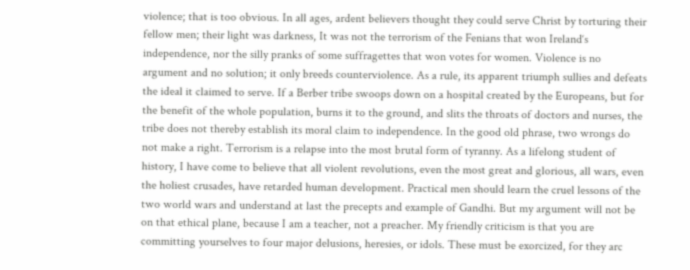violence; that is too obvious. In all ages, ardent believers thought they could serve Christ by torturing their fellow men; their light was darkness, It was not the terrorism of the Fenians that won Ireland‘s independence, nor the silly pranks of some suffragettes that won votes for women. Violence is no argument and no solution; it only breeds counterviolence. As a rule, its apparent triumph sullies and defeats the ideal it claimed to serve. If a Berber tribe swoops down on a hospital created by the Europeans, but for the benefit of the whole population, burns it to the ground, and slits the throats of doctors and nurses, the tribe does not thereby establish its moral claim to independence. In the good old phrase, two wrongs do not make a right. Terrorism is a relapse into the most brutal form of tyranny. As a lifelong student of history, I have come to believe that all violent revolutions, even the most great and glorious, all wars, even the holiest crusades, have retarded human development. Practical men should learn the cruel lessons of the two world wars and understand at last the precepts and example of Gandhi. But my argument will not be on that ethical plane, because I am a teacher, not a preacher. My friendly criticism is that you are committing yourselves to four major delusions, heresies, or idols. These must be exorcized, for they arc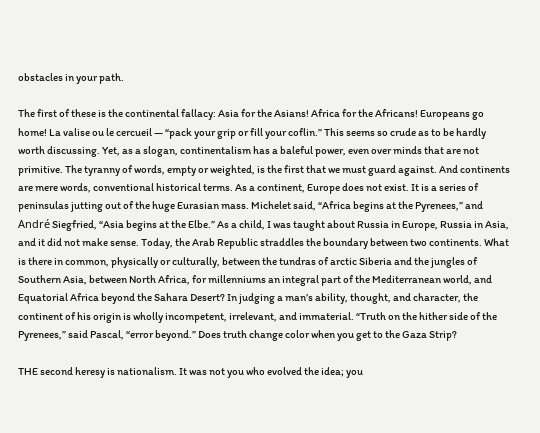obstacles in your path.

The first of these is the continental fallacy: Asia for the Asians! Africa for the Africans! Europeans go home! La valise ou le cercueil — “pack your grip or fill your coflin.” This seems so crude as to be hardly worth discussing. Yet, as a slogan, continentalism has a baleful power, even over minds that are not primitive. The tyranny of words, empty or weighted, is the first that we must guard against. And continents are mere words, conventional historical terms. As a continent, Europe does not exist. It is a series of peninsulas jutting out of the huge Eurasian mass. Michelet said, “Africa begins at the Pyrenees,” and André Siegfried, “Asia begins at the Elbe.” As a child, I was taught about Russia in Europe, Russia in Asia, and it did not make sense. Today, the Arab Republic straddles the boundary between two continents. What is there in common, physically or culturally, between the tundras of arctic Siberia and the jungles of Southern Asia, between North Africa, for millenniums an integral part of the Mediterranean world, and Equatorial Africa beyond the Sahara Desert? In judging a man’s ability, thought, and character, the continent of his origin is wholly incompetent, irrelevant, and immaterial. “Truth on the hither side of the Pyrenees,” said Pascal, “error beyond.” Does truth change color when you get to the Gaza Strip?

THE second heresy is nationalism. It was not you who evolved the idea; you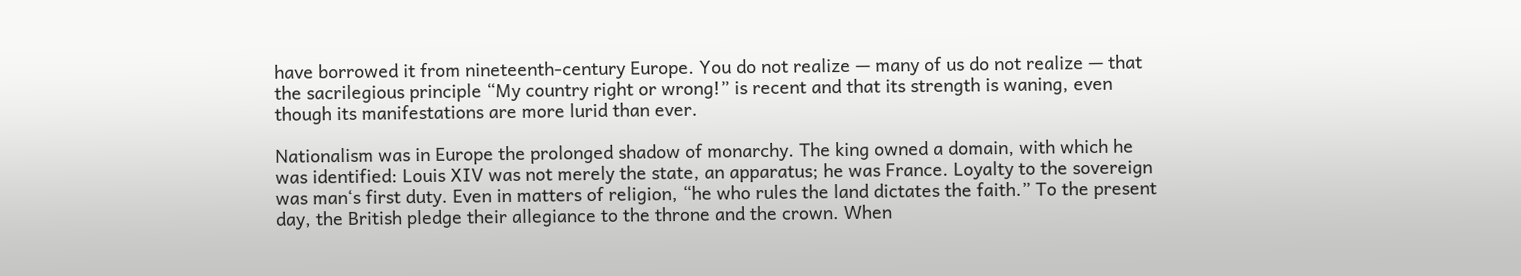have borrowed it from nineteenth-century Europe. You do not realize — many of us do not realize — that the sacrilegious principle “My country right or wrong!” is recent and that its strength is waning, even though its manifestations are more lurid than ever.

Nationalism was in Europe the prolonged shadow of monarchy. The king owned a domain, with which he was identified: Louis XIV was not merely the state, an apparatus; he was France. Loyalty to the sovereign was man‘s first duty. Even in matters of religion, “he who rules the land dictates the faith.” To the present day, the British pledge their allegiance to the throne and the crown. When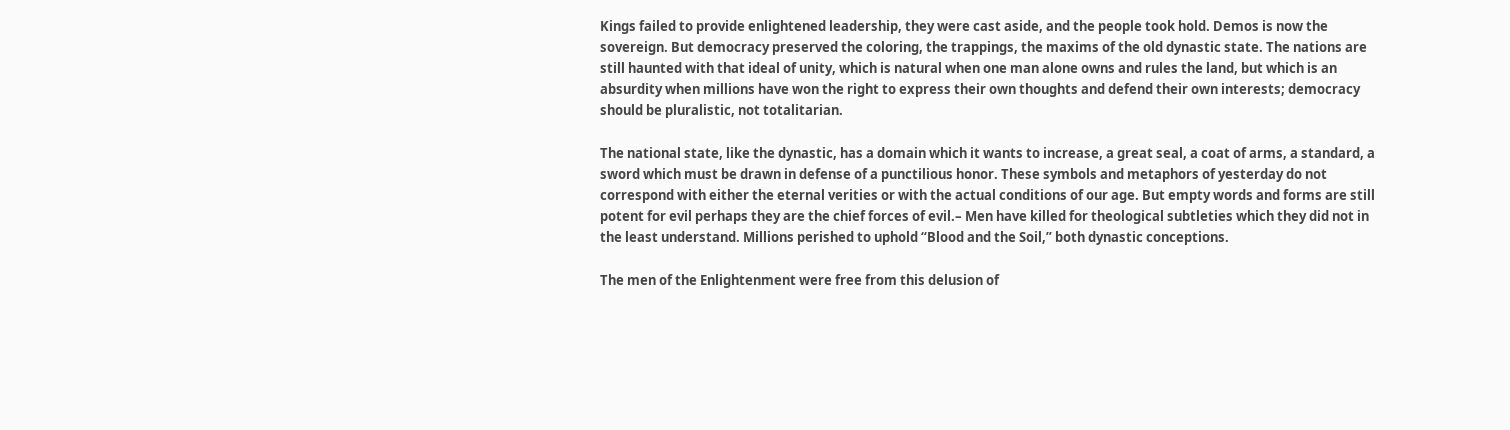Kings failed to provide enlightened leadership, they were cast aside, and the people took hold. Demos is now the sovereign. But democracy preserved the coloring, the trappings, the maxims of the old dynastic state. The nations are still haunted with that ideal of unity, which is natural when one man alone owns and rules the land, but which is an absurdity when millions have won the right to express their own thoughts and defend their own interests; democracy should be pluralistic, not totalitarian.

The national state, like the dynastic, has a domain which it wants to increase, a great seal, a coat of arms, a standard, a sword which must be drawn in defense of a punctilious honor. These symbols and metaphors of yesterday do not correspond with either the eternal verities or with the actual conditions of our age. But empty words and forms are still potent for evil perhaps they are the chief forces of evil.– Men have killed for theological subtleties which they did not in the least understand. Millions perished to uphold “Blood and the Soil,” both dynastic conceptions.

The men of the Enlightenment were free from this delusion of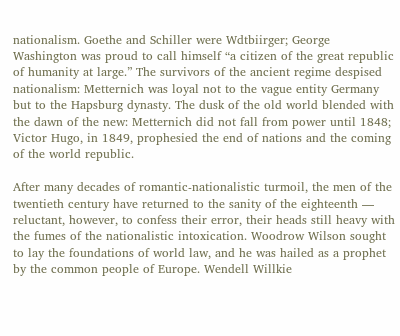nationalism. Goethe and Schiller were Wdtbiirger; George Washington was proud to call himself “a citizen of the great republic of humanity at large.” The survivors of the ancient regime despised nationalism: Metternich was loyal not to the vague entity Germany but to the Hapsburg dynasty. The dusk of the old world blended with the dawn of the new: Metternich did not fall from power until 1848; Victor Hugo, in 1849, prophesied the end of nations and the coming of the world republic.

After many decades of romantic-nationalistic turmoil, the men of the twentieth century have returned to the sanity of the eighteenth — reluctant, however, to confess their error, their heads still heavy with the fumes of the nationalistic intoxication. Woodrow Wilson sought to lay the foundations of world law, and he was hailed as a prophet by the common people of Europe. Wendell Willkie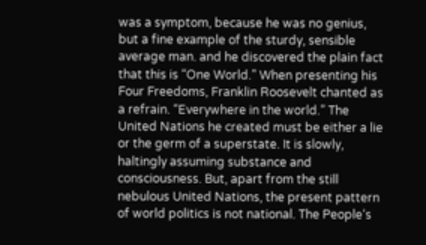was a symptom, because he was no genius, but a fine example of the sturdy, sensible average man. and he discovered the plain fact that this is “One World.” When presenting his Four Freedoms, Franklin Roosevelt chanted as a refrain. “Everywhere in the world.” The United Nations he created must be either a lie or the germ of a superstate. It is slowly, haltingly assuming substance and consciousness. But, apart from the still nebulous United Nations, the present pattern of world politics is not national. The People‘s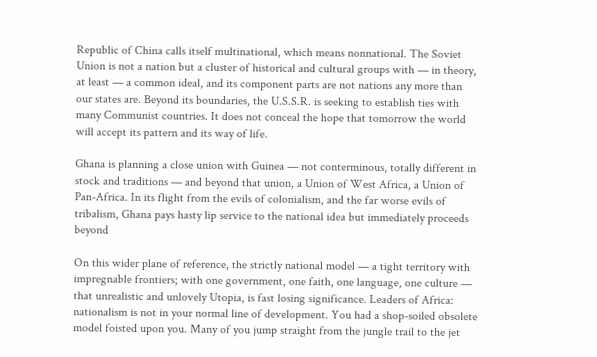Republic of China calls itself multinational, which means nonnational. The Soviet Union is not a nation but a cluster of historical and cultural groups with — in theory, at least — a common ideal, and its component parts are not nations any more than our states are. Beyond its boundaries, the U.S.S.R. is seeking to establish ties with many Communist countries. It does not conceal the hope that tomorrow the world will accept its pattern and its way of life.

Ghana is planning a close union with Guinea — not conterminous, totally different in stock and traditions — and beyond that union, a Union of West Africa, a Union of Pan-Africa. In its flight from the evils of colonialism, and the far worse evils of tribalism, Ghana pays hasty lip service to the national idea but immediately proceeds beyond

On this wider plane of reference, the strictly national model — a tight territory with impregnable frontiers; with one government, one faith, one language, one culture — that unrealistic and unlovely Utopia, is fast losing significance. Leaders of Africa: nationalism is not in your normal line of development. You had a shop-soiled obsolete model foisted upon you. Many of you jump straight from the jungle trail to the jet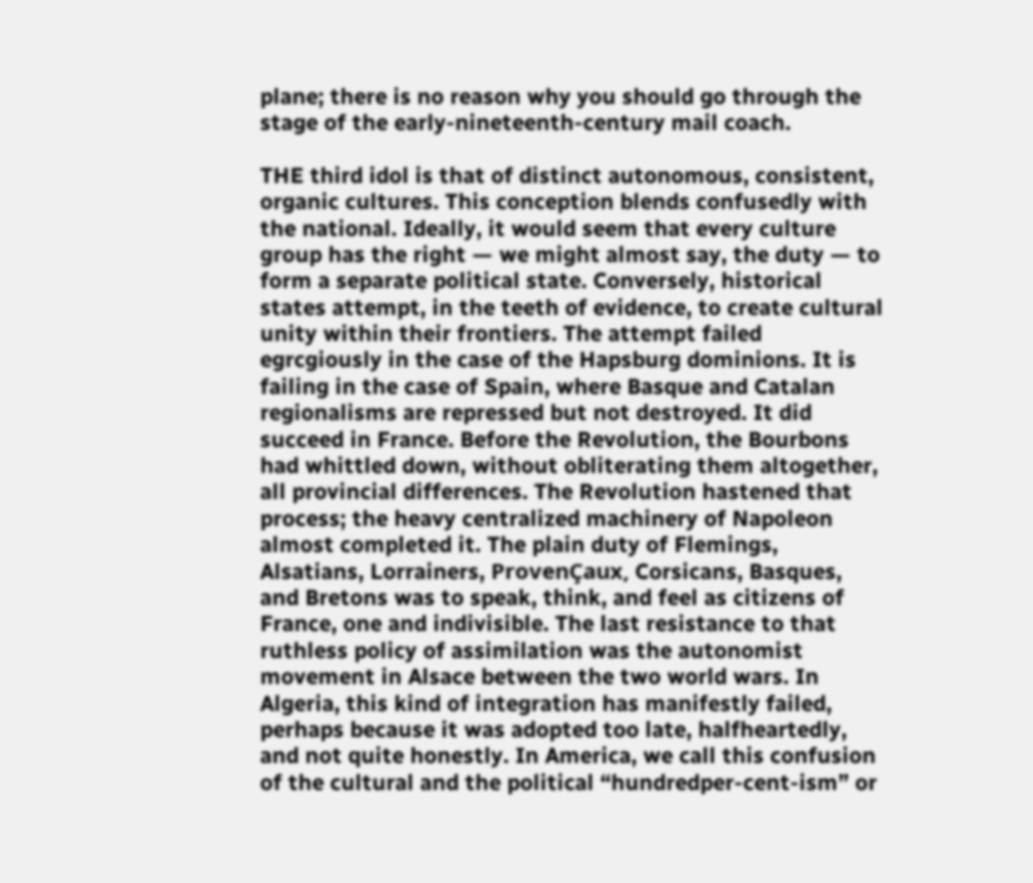plane; there is no reason why you should go through the stage of the early-nineteenth-century mail coach.

THE third idol is that of distinct autonomous, consistent, organic cultures. This conception blends confusedly with the national. Ideally, it would seem that every culture group has the right — we might almost say, the duty — to form a separate political state. Conversely, historical states attempt, in the teeth of evidence, to create cultural unity within their frontiers. The attempt failed egrcgiously in the case of the Hapsburg dominions. It is failing in the case of Spain, where Basque and Catalan regionalisms are repressed but not destroyed. It did succeed in France. Before the Revolution, the Bourbons had whittled down, without obliterating them altogether, all provincial differences. The Revolution hastened that process; the heavy centralized machinery of Napoleon almost completed it. The plain duty of Flemings, Alsatians, Lorrainers, ProvenÇaux, Corsicans, Basques, and Bretons was to speak, think, and feel as citizens of France, one and indivisible. The last resistance to that ruthless policy of assimilation was the autonomist movement in Alsace between the two world wars. In Algeria, this kind of integration has manifestly failed, perhaps because it was adopted too late, halfheartedly, and not quite honestly. In America, we call this confusion of the cultural and the political “hundredper-cent-ism” or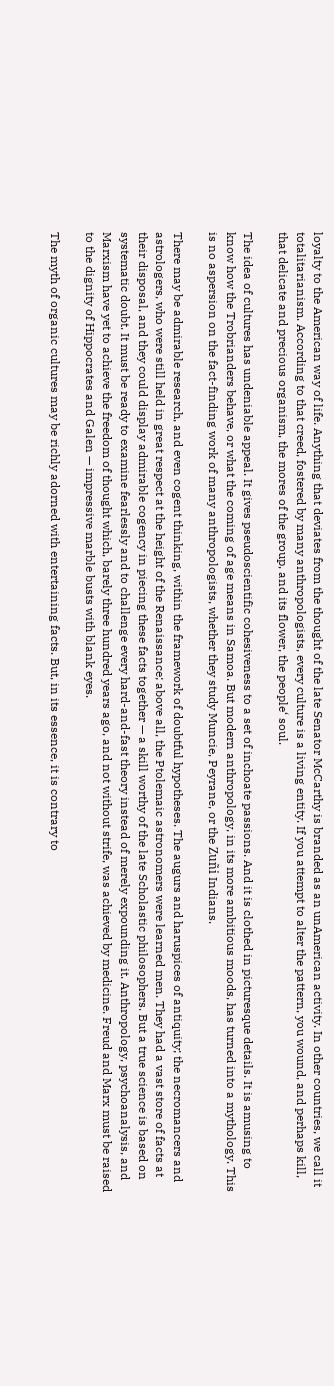loyalty to the American way of life. Anything that deviates from the thought of the late Senator McCarthy is branded as an unAmerican activity. In other countries, we call it totalitarianism. According to that creed, fostered by many anthropologists, every culture is a living entity. If you attempt to alter the pattern, you wound, and perhaps kill, that delicate and precious organism, the mores of the group, and its flower, the people‘ soul.

The idea of cultures has undeniable appeal. It gives pseudoscientific cohesiveness to a set of inchoate passions. And it is clothed in picturesque details. It is amusing to know how the Trobrianders behave, or what the coming of age means in Samoa. But modern anthropology, in its more ambitious moods, has turned into a mythology. This is no aspersion on the fact-finding work of many anthropologists, whether they study Muncie, Peyrane, or the Zuñi Indians.

There may be admirable research, and even cogent thinking, within the framework of doubtful hypotheses. The augurs and haruspices of antiquity; the necromancers and astrologers, who were still held in great respect at the height of the Renaissance; above all, the Ptolemaic astronomers were learned men. They had a vast store of facts at their disposal, and they could display admirable cogency in piecing these facts together — a skill worthy of the late Scholastic philosophers. But a true science is based on systematic doubt. It must be ready to examine fearlessly and to challenge every hard-and-fast theory instead of merely expounding it. Anthropology, psychoanalysis, and Marxism have yet to achieve the freedom of thought which, barely three hundred years ago, and not without strife, was achieved by medicine. Freud and Marx must be raised to the dignity of Hippocrates and Galen — impressive marble busts with blank eyes.

The myth of organic cultures may be richly adorned with entertaining facts. But, in its essence, it is contrary to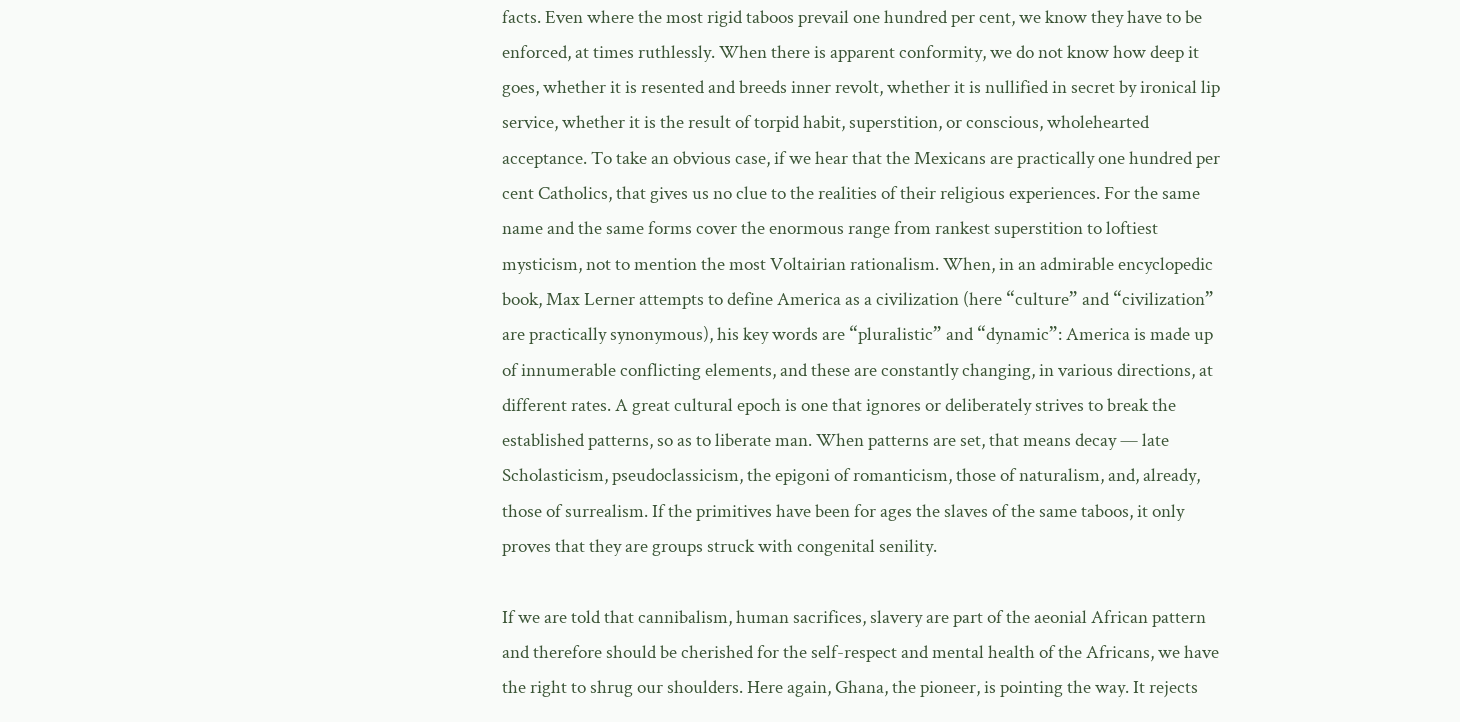facts. Even where the most rigid taboos prevail one hundred per cent, we know they have to be enforced, at times ruthlessly. When there is apparent conformity, we do not know how deep it goes, whether it is resented and breeds inner revolt, whether it is nullified in secret by ironical lip service, whether it is the result of torpid habit, superstition, or conscious, wholehearted acceptance. To take an obvious case, if we hear that the Mexicans are practically one hundred per cent Catholics, that gives us no clue to the realities of their religious experiences. For the same name and the same forms cover the enormous range from rankest superstition to loftiest mysticism, not to mention the most Voltairian rationalism. When, in an admirable encyclopedic book, Max Lerner attempts to define America as a civilization (here “culture” and “civilization” are practically synonymous), his key words are “pluralistic” and “dynamic”: America is made up of innumerable conflicting elements, and these are constantly changing, in various directions, at different rates. A great cultural epoch is one that ignores or deliberately strives to break the established patterns, so as to liberate man. When patterns are set, that means decay — late Scholasticism, pseudoclassicism, the epigoni of romanticism, those of naturalism, and, already, those of surrealism. If the primitives have been for ages the slaves of the same taboos, it only proves that they are groups struck with congenital senility.

If we are told that cannibalism, human sacrifices, slavery are part of the aeonial African pattern and therefore should be cherished for the self-respect and mental health of the Africans, we have the right to shrug our shoulders. Here again, Ghana, the pioneer, is pointing the way. It rejects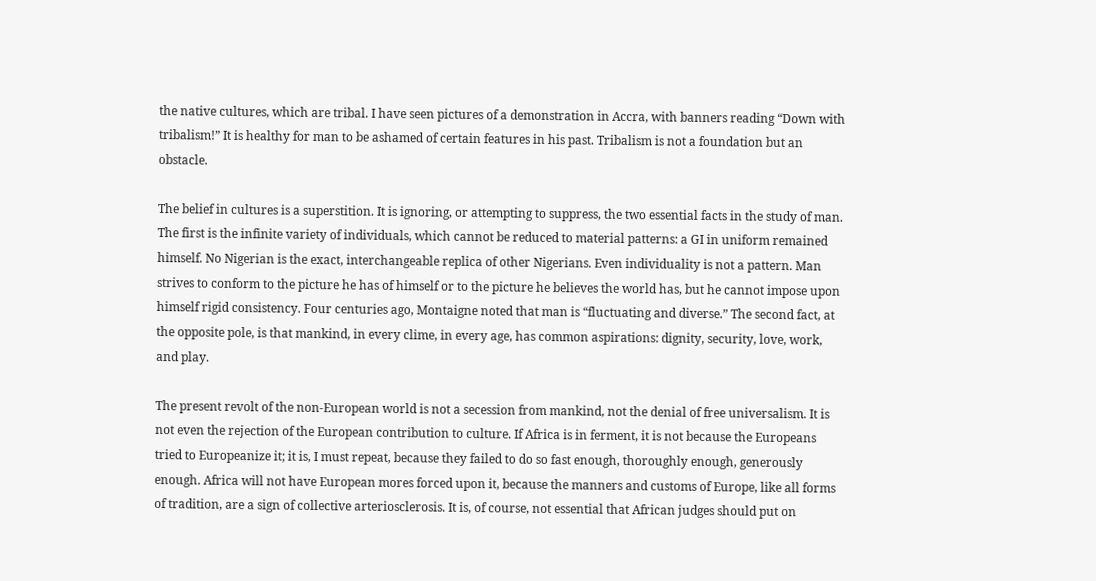the native cultures, which are tribal. I have seen pictures of a demonstration in Accra, with banners reading “Down with tribalism!” It is healthy for man to be ashamed of certain features in his past. Tribalism is not a foundation but an obstacle.

The belief in cultures is a superstition. It is ignoring, or attempting to suppress, the two essential facts in the study of man. The first is the infinite variety of individuals, which cannot be reduced to material patterns: a GI in uniform remained himself. No Nigerian is the exact, interchangeable replica of other Nigerians. Even individuality is not a pattern. Man strives to conform to the picture he has of himself or to the picture he believes the world has, but he cannot impose upon himself rigid consistency. Four centuries ago, Montaigne noted that man is “fluctuating and diverse.” The second fact, at the opposite pole, is that mankind, in every clime, in every age, has common aspirations: dignity, security, love, work, and play.

The present revolt of the non-European world is not a secession from mankind, not the denial of free universalism. It is not even the rejection of the European contribution to culture. If Africa is in ferment, it is not because the Europeans tried to Europeanize it; it is, I must repeat, because they failed to do so fast enough, thoroughly enough, generously enough. Africa will not have European mores forced upon it, because the manners and customs of Europe, like all forms of tradition, are a sign of collective arteriosclerosis. It is, of course, not essential that African judges should put on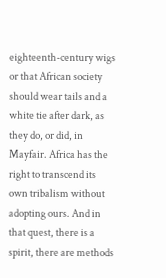eighteenth-century wigs or that African society should wear tails and a white tie after dark, as they do, or did, in Mayfair. Africa has the right to transcend its own tribalism without adopting ours. And in that quest, there is a spirit, there are methods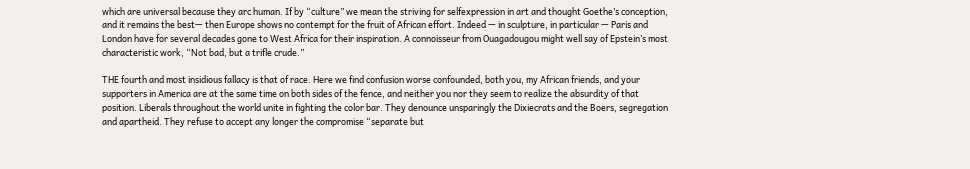which are universal because they arc human. If by “culture” we mean the striving for selfexpression in art and thought Goethe’s conception, and it remains the best— then Europe shows no contempt for the fruit of African effort. Indeed — in sculpture, in particular — Paris and London have for several decades gone to West Africa for their inspiration. A connoisseur from Ouagadougou might well say of Epstein’s most characteristic work, “Not bad, but a trifle crude.”

THE fourth and most insidious fallacy is that of race. Here we find confusion worse confounded, both you, my African friends, and your supporters in America are at the same time on both sides of the fence, and neither you nor they seem to realize the absurdity of that position. Liberals throughout the world unite in fighting the color bar. They denounce unsparingly the Dixiecrats and the Boers, segregation and apartheid. They refuse to accept any longer the compromise “separate but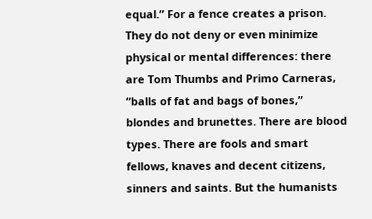equal.” For a fence creates a prison. They do not deny or even minimize physical or mental differences: there are Tom Thumbs and Primo Carneras, “balls of fat and bags of bones,” blondes and brunettes. There are blood types. There are fools and smart fellows, knaves and decent citizens, sinners and saints. But the humanists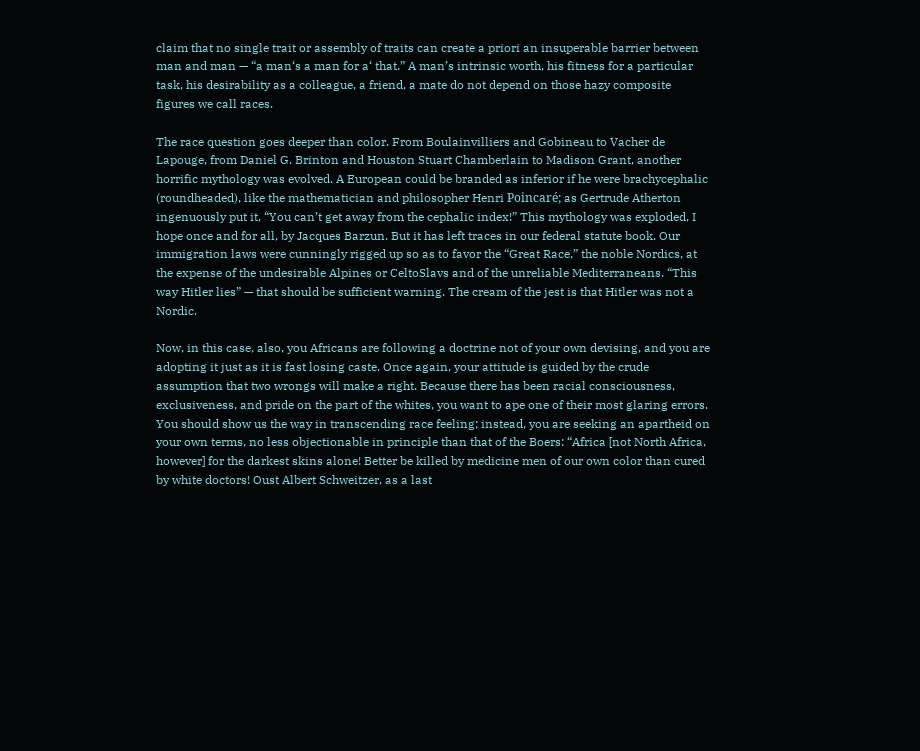claim that no single trait or assembly of traits can create a priori an insuperable barrier between man and man — “a man‘s a man for a‘ that.” A man’s intrinsic worth, his fitness for a particular task, his desirability as a colleague, a friend, a mate do not depend on those hazy composite figures we call races.

The race question goes deeper than color. From Boulainvilliers and Gobineau to Vacher de Lapouge, from Daniel G. Brinton and Houston Stuart Chamberlain to Madison Grant, another horrific mythology was evolved. A European could be branded as inferior if he were brachycephalic (roundheaded), like the mathematician and philosopher Henri Poincaré; as Gertrude Atherton ingenuously put it, “You can’t get away from the cephalic index!” This mythology was exploded, I hope once and for all, by Jacques Barzun. But it has left traces in our federal statute book. Our immigration laws were cunningly rigged up so as to favor the “Great Race,” the noble Nordics, at the expense of the undesirable Alpines or CeltoSlavs and of the unreliable Mediterraneans. “This way Hitler lies” — that should be sufficient warning. The cream of the jest is that Hitler was not a Nordic.

Now, in this case, also, you Africans are following a doctrine not of your own devising, and you are adopting it just as it is fast losing caste. Once again, your attitude is guided by the crude assumption that two wrongs will make a right. Because there has been racial consciousness, exclusiveness, and pride on the part of the whites, you want to ape one of their most glaring errors. You should show us the way in transcending race feeling; instead, you are seeking an apartheid on your own terms, no less objectionable in principle than that of the Boers: “Africa [not North Africa, however] for the darkest skins alone! Better be killed by medicine men of our own color than cured by white doctors! Oust Albert Schweitzer, as a last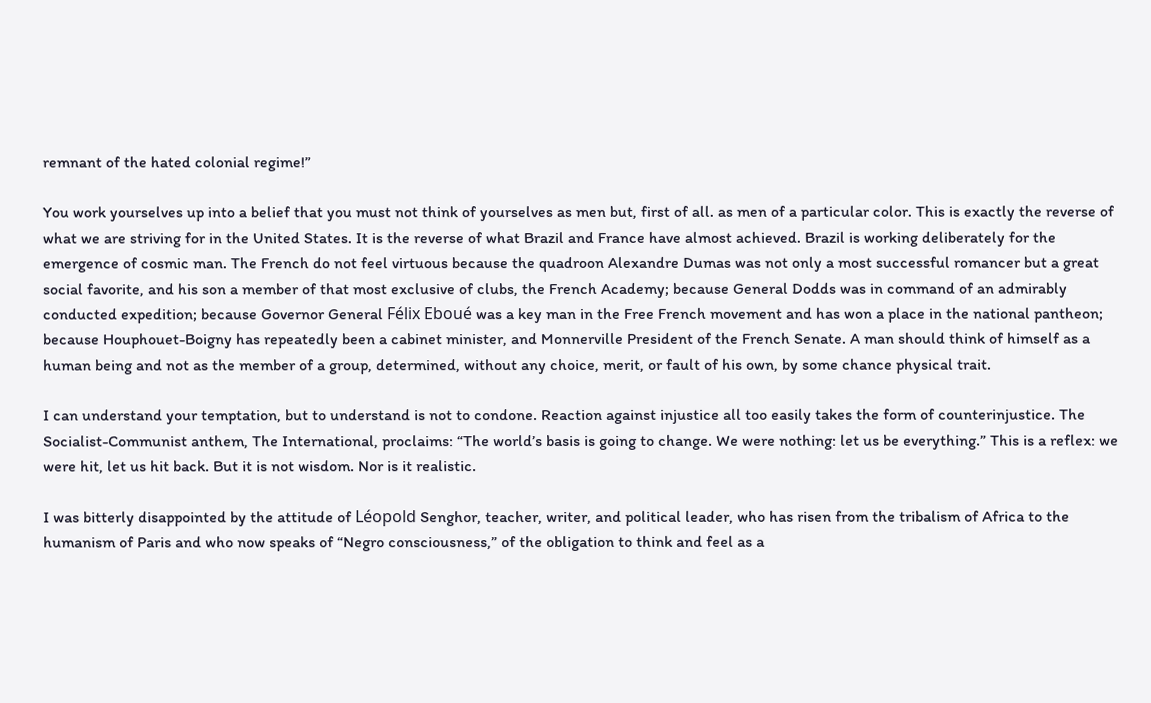remnant of the hated colonial regime!”

You work yourselves up into a belief that you must not think of yourselves as men but, first of all. as men of a particular color. This is exactly the reverse of what we are striving for in the United States. It is the reverse of what Brazil and France have almost achieved. Brazil is working deliberately for the emergence of cosmic man. The French do not feel virtuous because the quadroon Alexandre Dumas was not only a most successful romancer but a great social favorite, and his son a member of that most exclusive of clubs, the French Academy; because General Dodds was in command of an admirably conducted expedition; because Governor General Félix Eboué was a key man in the Free French movement and has won a place in the national pantheon; because Houphouet-Boigny has repeatedly been a cabinet minister, and Monnerville President of the French Senate. A man should think of himself as a human being and not as the member of a group, determined, without any choice, merit, or fault of his own, by some chance physical trait.

I can understand your temptation, but to understand is not to condone. Reaction against injustice all too easily takes the form of counterinjustice. The Socialist-Communist anthem, The International, proclaims: “The world’s basis is going to change. We were nothing: let us be everything.” This is a reflex: we were hit, let us hit back. But it is not wisdom. Nor is it realistic.

I was bitterly disappointed by the attitude of Léopold Senghor, teacher, writer, and political leader, who has risen from the tribalism of Africa to the humanism of Paris and who now speaks of “Negro consciousness,” of the obligation to think and feel as a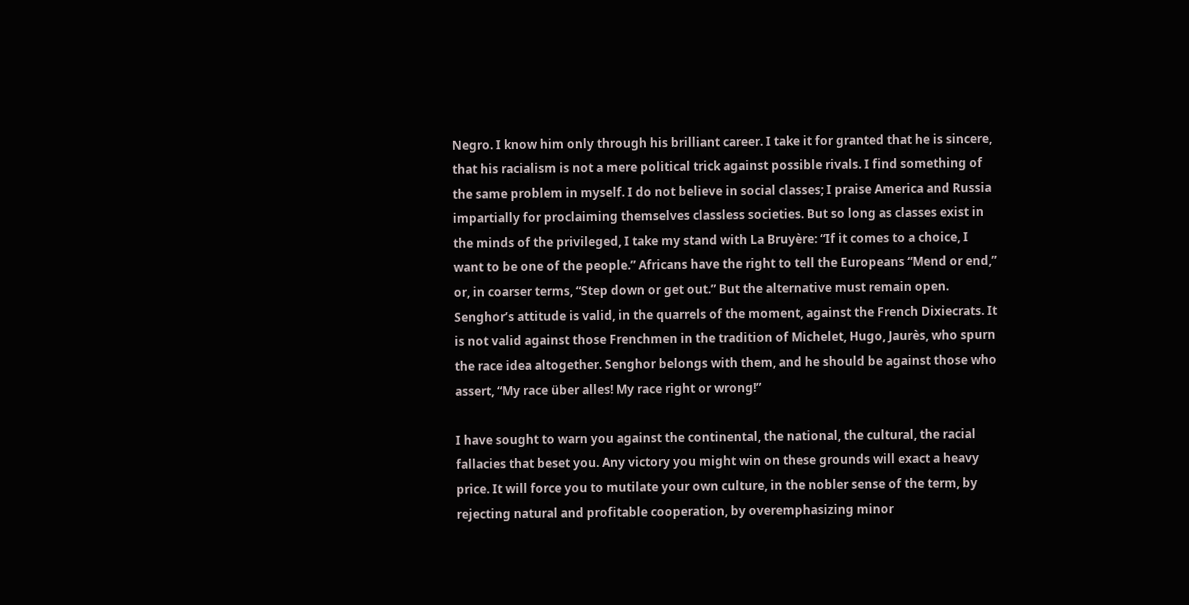Negro. I know him only through his brilliant career. I take it for granted that he is sincere, that his racialism is not a mere political trick against possible rivals. I find something of the same problem in myself. I do not believe in social classes; I praise America and Russia impartially for proclaiming themselves classless societies. But so long as classes exist in the minds of the privileged, I take my stand with La Bruyère: “If it comes to a choice, I want to be one of the people.” Africans have the right to tell the Europeans “Mend or end,” or, in coarser terms, “Step down or get out.” But the alternative must remain open. Senghor’s attitude is valid, in the quarrels of the moment, against the French Dixiecrats. It is not valid against those Frenchmen in the tradition of Michelet, Hugo, Jaurès, who spurn the race idea altogether. Senghor belongs with them, and he should be against those who assert, “My race über alles! My race right or wrong!”

I have sought to warn you against the continental, the national, the cultural, the racial fallacies that beset you. Any victory you might win on these grounds will exact a heavy price. It will force you to mutilate your own culture, in the nobler sense of the term, by rejecting natural and profitable cooperation, by overemphasizing minor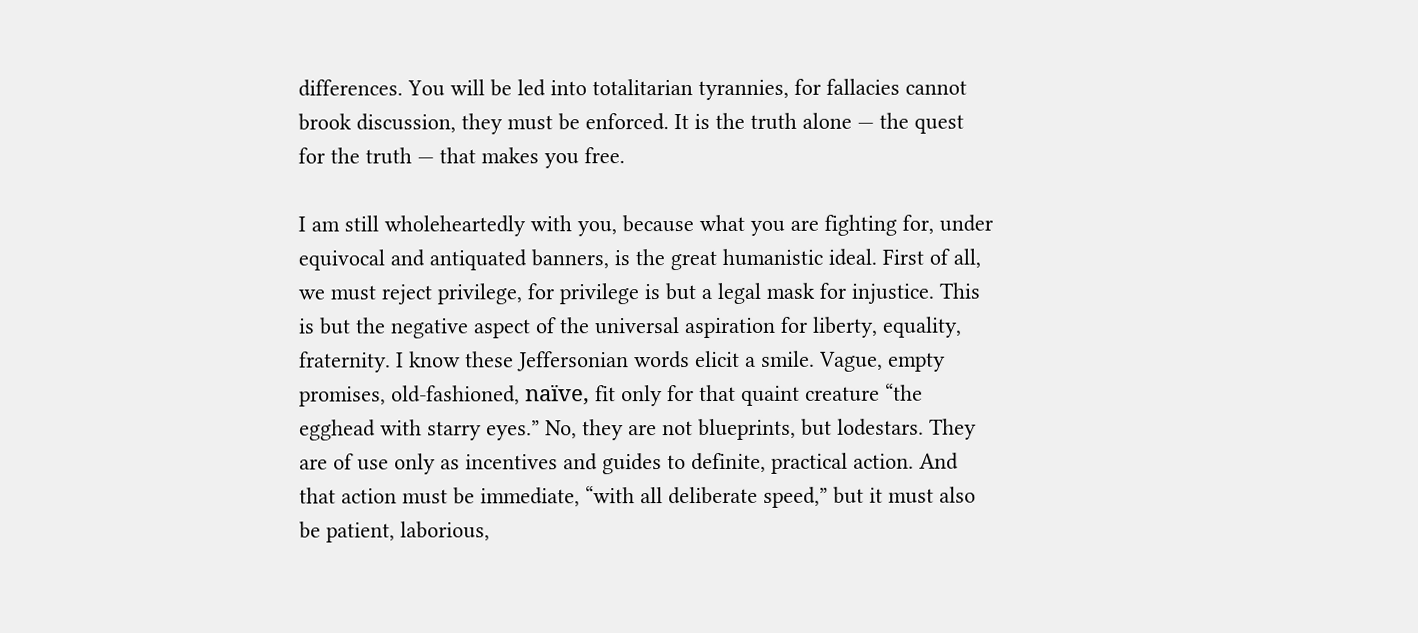differences. You will be led into totalitarian tyrannies, for fallacies cannot brook discussion, they must be enforced. It is the truth alone — the quest for the truth — that makes you free.

I am still wholeheartedly with you, because what you are fighting for, under equivocal and antiquated banners, is the great humanistic ideal. First of all, we must reject privilege, for privilege is but a legal mask for injustice. This is but the negative aspect of the universal aspiration for liberty, equality, fraternity. I know these Jeffersonian words elicit a smile. Vague, empty promises, old-fashioned, naïve, fit only for that quaint creature “the egghead with starry eyes.” No, they are not blueprints, but lodestars. They are of use only as incentives and guides to definite, practical action. And that action must be immediate, “with all deliberate speed,” but it must also be patient, laborious,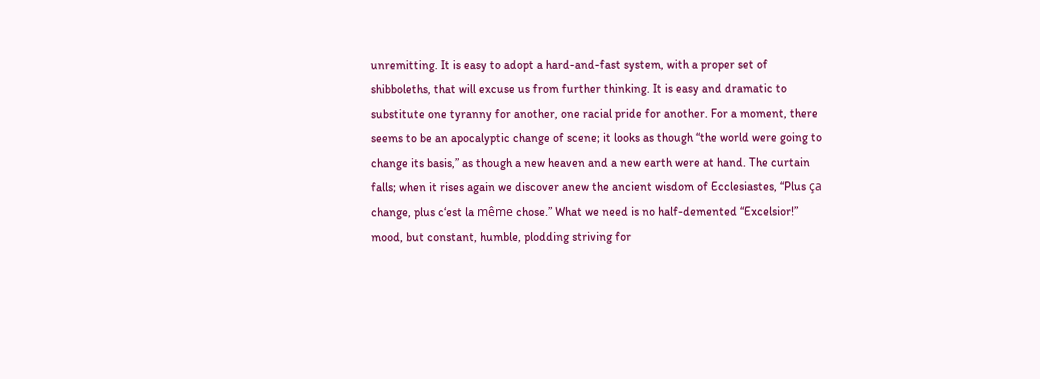unremitting. It is easy to adopt a hard-and-fast system, with a proper set of shibboleths, that will excuse us from further thinking. It is easy and dramatic to substitute one tyranny for another, one racial pride for another. For a moment, there seems to be an apocalyptic change of scene; it looks as though “the world were going to change its basis,” as though a new heaven and a new earth were at hand. The curtain falls; when it rises again we discover anew the ancient wisdom of Ecclesiastes, “Plus ça change, plus c‘est la même chose.” What we need is no half-demented “Excelsior!” mood, but constant, humble, plodding striving for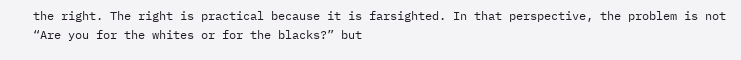the right. The right is practical because it is farsighted. In that perspective, the problem is not “Are you for the whites or for the blacks?” but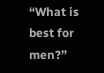“What is best for men?”